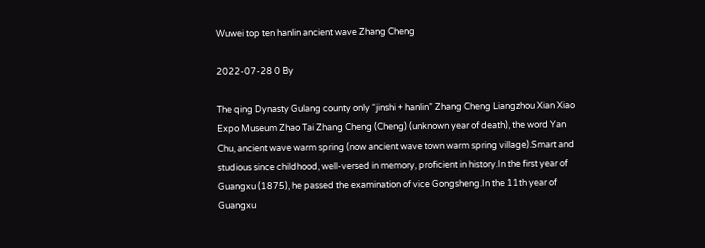Wuwei top ten hanlin ancient wave Zhang Cheng

2022-07-28 0 By

The qing Dynasty Gulang county only “jinshi + hanlin” Zhang Cheng Liangzhou Xian Xiao Expo Museum Zhao Tai Zhang Cheng (Cheng) (unknown year of death), the word Yan Chu, ancient wave warm spring (now ancient wave town warm spring village).Smart and studious since childhood, well-versed in memory, proficient in history.In the first year of Guangxu (1875), he passed the examination of vice Gongsheng.In the 11th year of Guangxu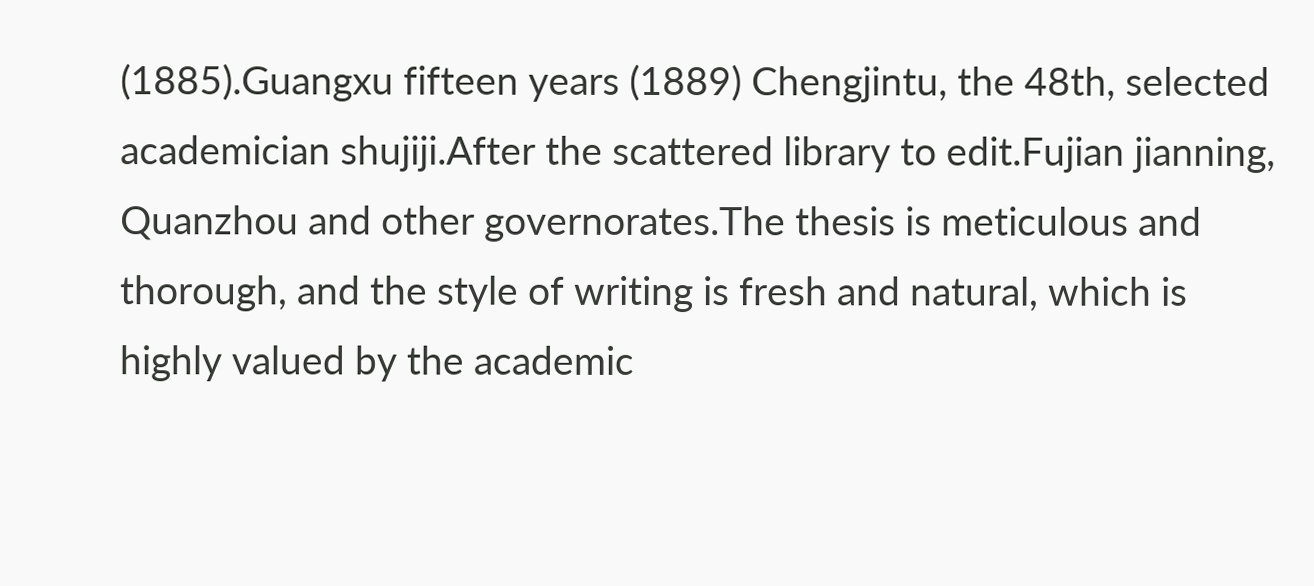(1885).Guangxu fifteen years (1889) Chengjintu, the 48th, selected academician shujiji.After the scattered library to edit.Fujian jianning, Quanzhou and other governorates.The thesis is meticulous and thorough, and the style of writing is fresh and natural, which is highly valued by the academic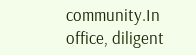community.In office, diligent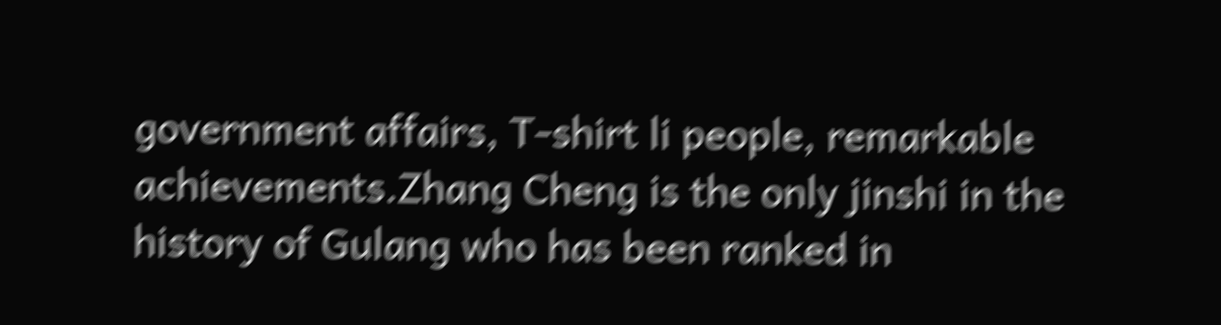government affairs, T-shirt li people, remarkable achievements.Zhang Cheng is the only jinshi in the history of Gulang who has been ranked in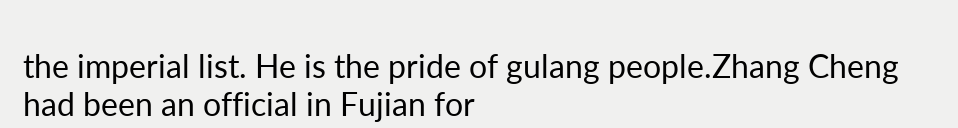the imperial list. He is the pride of gulang people.Zhang Cheng had been an official in Fujian for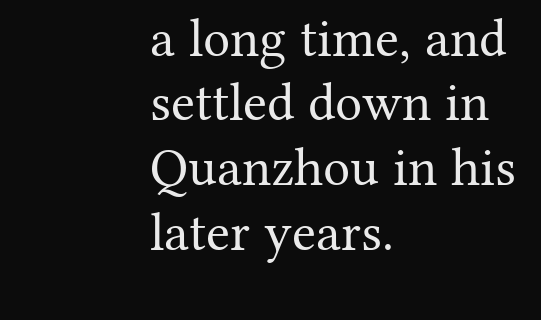a long time, and settled down in Quanzhou in his later years.